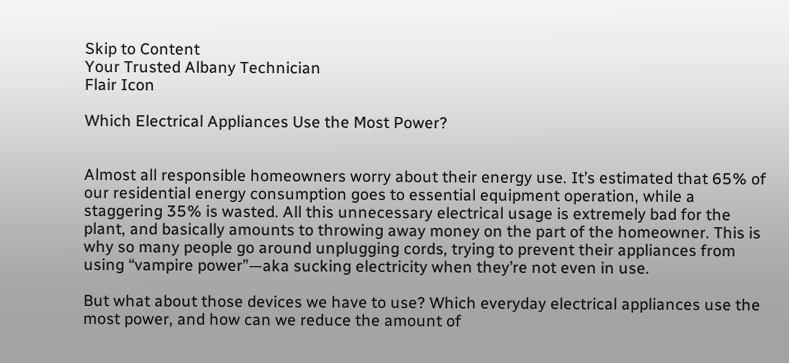Skip to Content
Your Trusted Albany Technician
Flair Icon

Which Electrical Appliances Use the Most Power?


Almost all responsible homeowners worry about their energy use. It’s estimated that 65% of our residential energy consumption goes to essential equipment operation, while a staggering 35% is wasted. All this unnecessary electrical usage is extremely bad for the plant, and basically amounts to throwing away money on the part of the homeowner. This is why so many people go around unplugging cords, trying to prevent their appliances from using “vampire power”—aka sucking electricity when they’re not even in use.

But what about those devices we have to use? Which everyday electrical appliances use the most power, and how can we reduce the amount of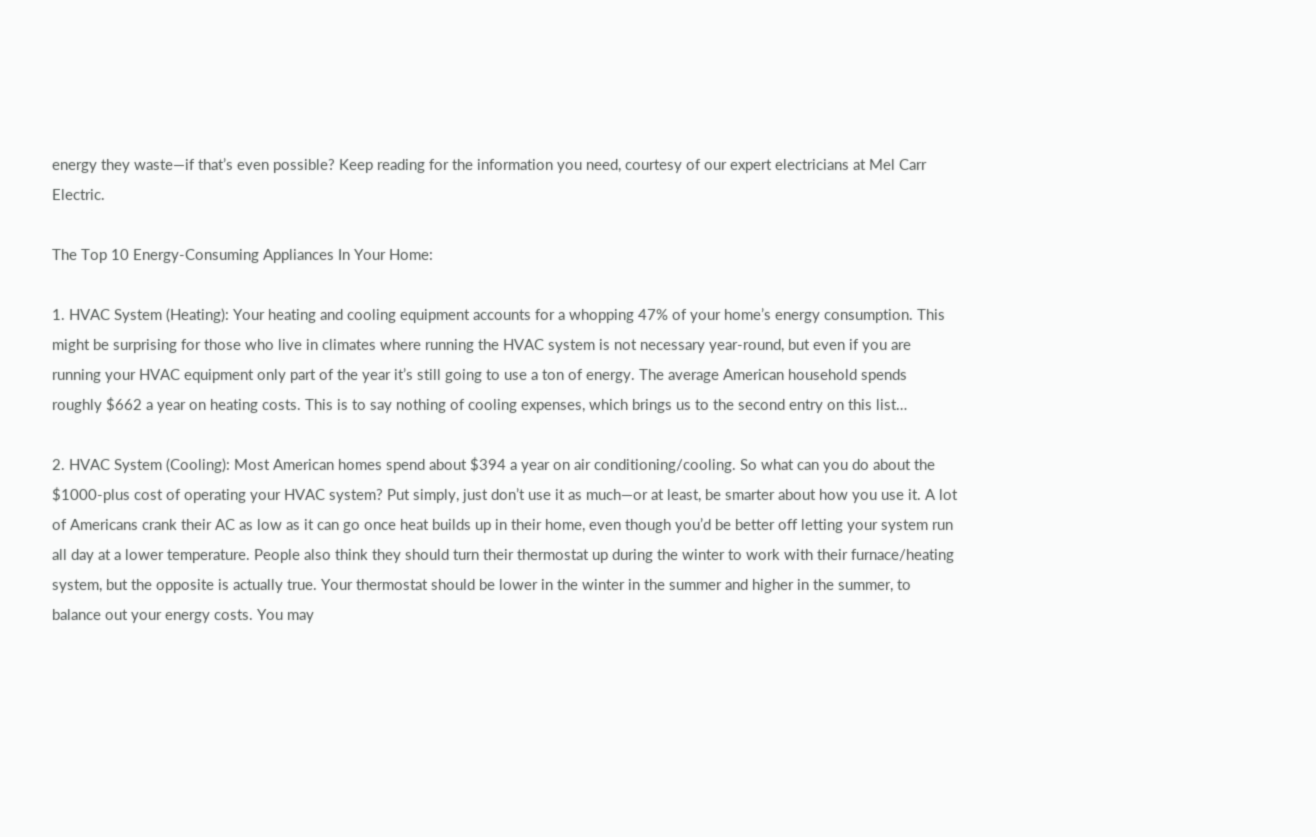energy they waste—if that’s even possible? Keep reading for the information you need, courtesy of our expert electricians at Mel Carr Electric.

The Top 10 Energy-Consuming Appliances In Your Home:

1. HVAC System (Heating): Your heating and cooling equipment accounts for a whopping 47% of your home’s energy consumption. This might be surprising for those who live in climates where running the HVAC system is not necessary year-round, but even if you are running your HVAC equipment only part of the year it’s still going to use a ton of energy. The average American household spends roughly $662 a year on heating costs. This is to say nothing of cooling expenses, which brings us to the second entry on this list…

2. HVAC System (Cooling): Most American homes spend about $394 a year on air conditioning/cooling. So what can you do about the $1000-plus cost of operating your HVAC system? Put simply, just don’t use it as much—or at least, be smarter about how you use it. A lot of Americans crank their AC as low as it can go once heat builds up in their home, even though you’d be better off letting your system run all day at a lower temperature. People also think they should turn their thermostat up during the winter to work with their furnace/heating system, but the opposite is actually true. Your thermostat should be lower in the winter in the summer and higher in the summer, to balance out your energy costs. You may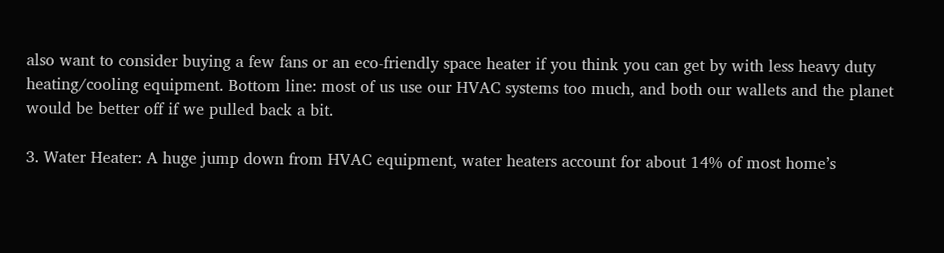also want to consider buying a few fans or an eco-friendly space heater if you think you can get by with less heavy duty heating/cooling equipment. Bottom line: most of us use our HVAC systems too much, and both our wallets and the planet would be better off if we pulled back a bit.

3. Water Heater: A huge jump down from HVAC equipment, water heaters account for about 14% of most home’s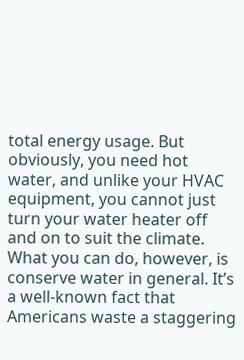total energy usage. But obviously, you need hot water, and unlike your HVAC equipment, you cannot just turn your water heater off and on to suit the climate. What you can do, however, is conserve water in general. It’s a well-known fact that Americans waste a staggering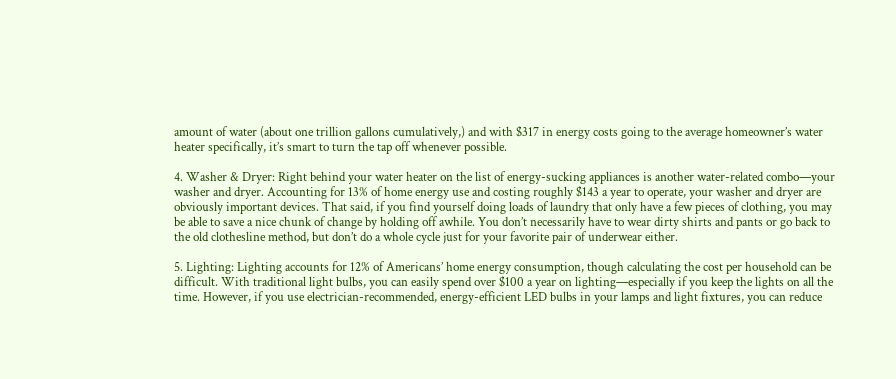amount of water (about one trillion gallons cumulatively,) and with $317 in energy costs going to the average homeowner’s water heater specifically, it’s smart to turn the tap off whenever possible.

4. Washer & Dryer: Right behind your water heater on the list of energy-sucking appliances is another water-related combo—your washer and dryer. Accounting for 13% of home energy use and costing roughly $143 a year to operate, your washer and dryer are obviously important devices. That said, if you find yourself doing loads of laundry that only have a few pieces of clothing, you may be able to save a nice chunk of change by holding off awhile. You don’t necessarily have to wear dirty shirts and pants or go back to the old clothesline method, but don’t do a whole cycle just for your favorite pair of underwear either.

5. Lighting: Lighting accounts for 12% of Americans’ home energy consumption, though calculating the cost per household can be difficult. With traditional light bulbs, you can easily spend over $100 a year on lighting—especially if you keep the lights on all the time. However, if you use electrician-recommended, energy-efficient LED bulbs in your lamps and light fixtures, you can reduce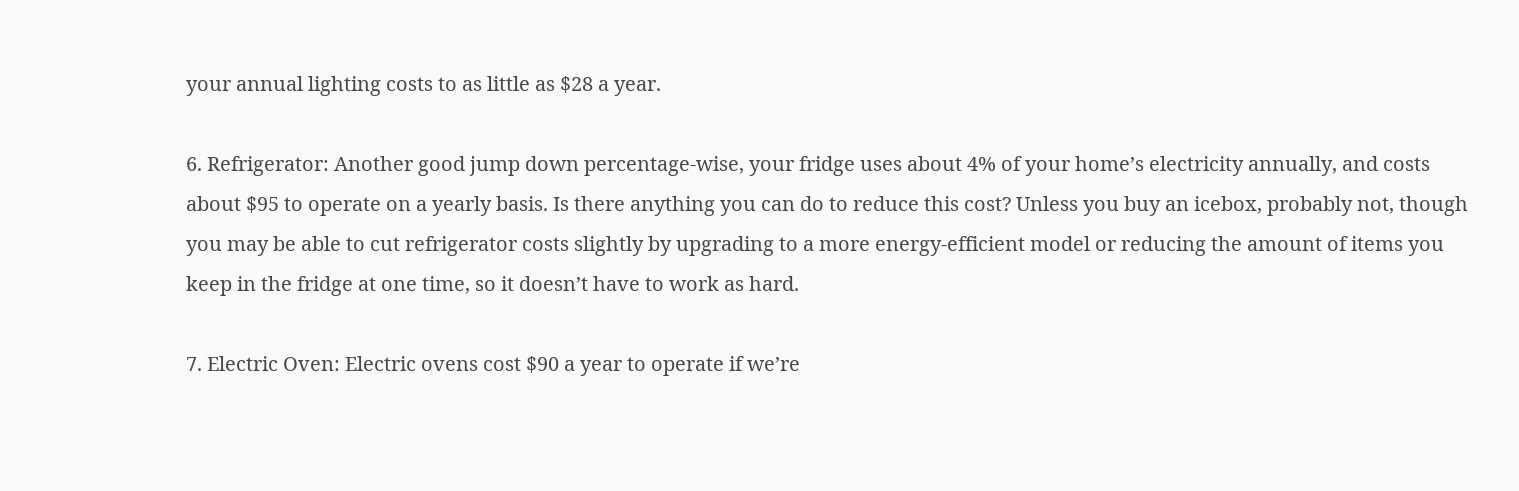your annual lighting costs to as little as $28 a year.

6. Refrigerator: Another good jump down percentage-wise, your fridge uses about 4% of your home’s electricity annually, and costs about $95 to operate on a yearly basis. Is there anything you can do to reduce this cost? Unless you buy an icebox, probably not, though you may be able to cut refrigerator costs slightly by upgrading to a more energy-efficient model or reducing the amount of items you keep in the fridge at one time, so it doesn’t have to work as hard.

7. Electric Oven: Electric ovens cost $90 a year to operate if we’re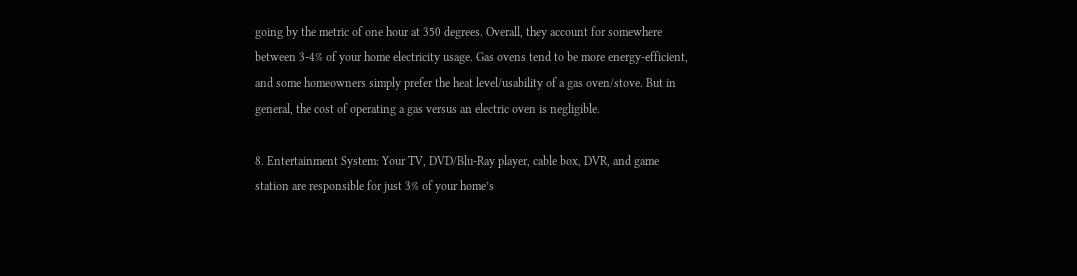going by the metric of one hour at 350 degrees. Overall, they account for somewhere between 3-4% of your home electricity usage. Gas ovens tend to be more energy-efficient, and some homeowners simply prefer the heat level/usability of a gas oven/stove. But in general, the cost of operating a gas versus an electric oven is negligible.

8. Entertainment System: Your TV, DVD/Blu-Ray player, cable box, DVR, and game station are responsible for just 3% of your home’s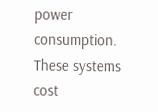power consumption. These systems cost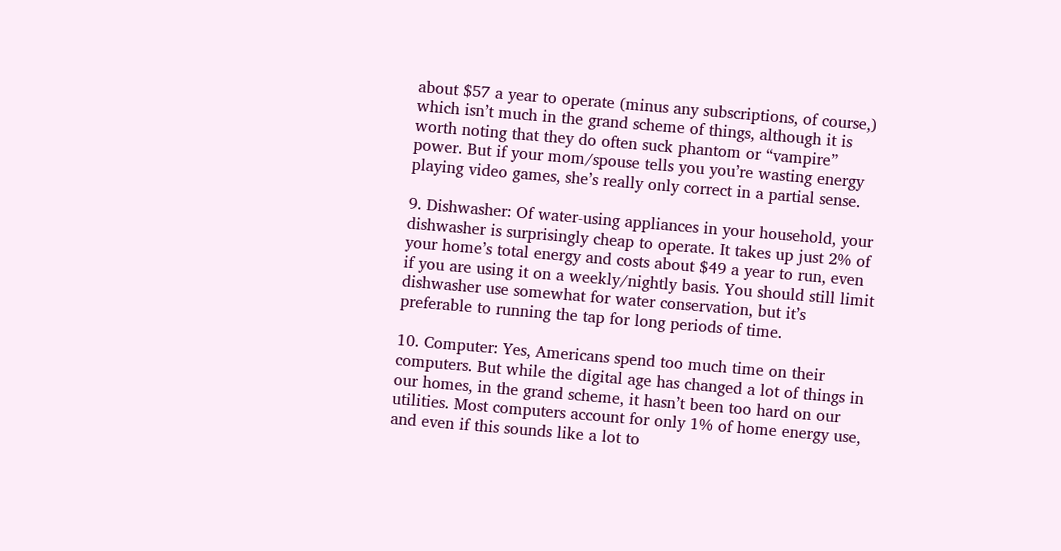about $57 a year to operate (minus any subscriptions, of course,) which isn’t much in the grand scheme of things, although it is worth noting that they do often suck phantom or “vampire” power. But if your mom/spouse tells you you’re wasting energy playing video games, she’s really only correct in a partial sense.

9. Dishwasher: Of water-using appliances in your household, your dishwasher is surprisingly cheap to operate. It takes up just 2% of your home’s total energy and costs about $49 a year to run, even if you are using it on a weekly/nightly basis. You should still limit dishwasher use somewhat for water conservation, but it’s preferable to running the tap for long periods of time.

10. Computer: Yes, Americans spend too much time on their computers. But while the digital age has changed a lot of things in our homes, in the grand scheme, it hasn’t been too hard on our utilities. Most computers account for only 1% of home energy use, and even if this sounds like a lot to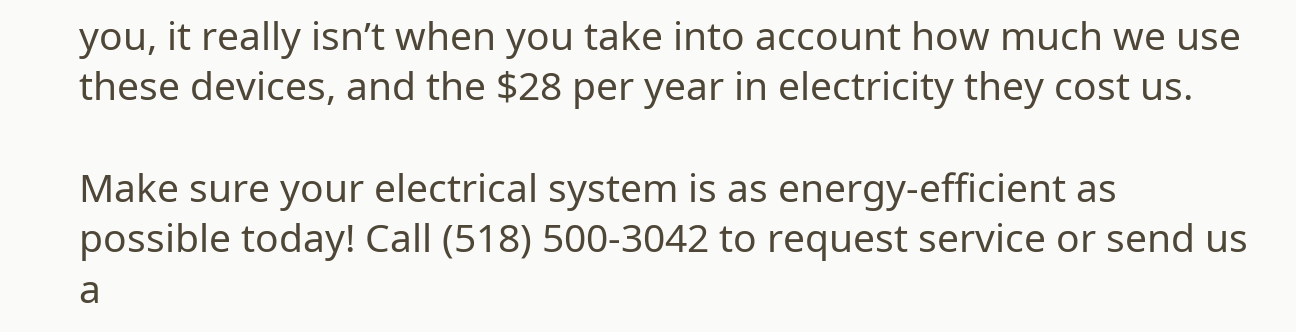you, it really isn’t when you take into account how much we use these devices, and the $28 per year in electricity they cost us.

Make sure your electrical system is as energy-efficient as possible today! Call (518) 500-3042 to request service or send us a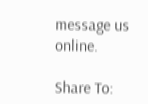message us online.

Share To: